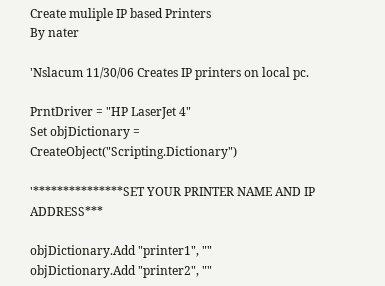Create muliple IP based Printers
By nater

'Nslacum 11/30/06 Creates IP printers on local pc.

PrntDriver = "HP LaserJet 4"
Set objDictionary = CreateObject("Scripting.Dictionary")

'***************SET YOUR PRINTER NAME AND IP ADDRESS***

objDictionary.Add "printer1", ""
objDictionary.Add "printer2", ""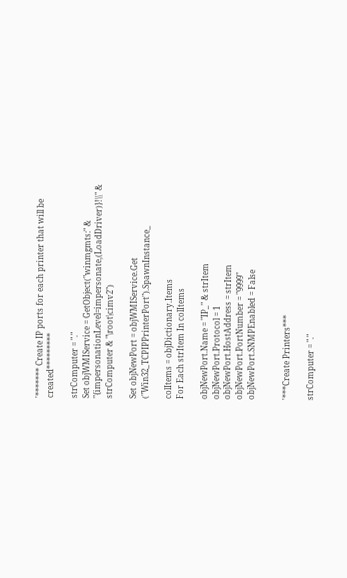'******* Create IP ports for each printer that will be created*********

strComputer = "."
Set objWMIService = GetObject("winmgmts:" & "{impersonationLevel=impersonate,(LoadDriver)}!\\" & strComputer & "\root\cimv2")

Set objNewPort = objWMIService.Get ("Win32_TCPIPPrinterPort").SpawnInstance_

colItems = objDictionary.Items
For Each strItem In colItems

objNewPort.Name = "IP_" & strItem
objNewPort.Protocol = 1
objNewPort.HostAddress = strItem
objNewPort.PortNumber = "9999"
objNewPort.SNMPEnabled = False


'***Create Printers***

strComputer = "."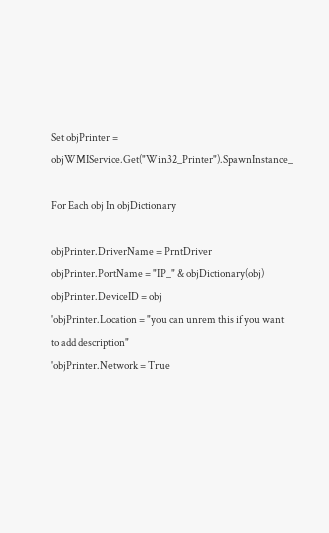Set objPrinter = objWMIService.Get("Win32_Printer").SpawnInstance_

For Each obj In objDictionary

objPrinter.DriverName = PrntDriver
objPrinter.PortName = "IP_" & objDictionary(obj)
objPrinter.DeviceID = obj
'objPrinter.Location = "you can unrem this if you want to add description"
'objPrinter.Network = True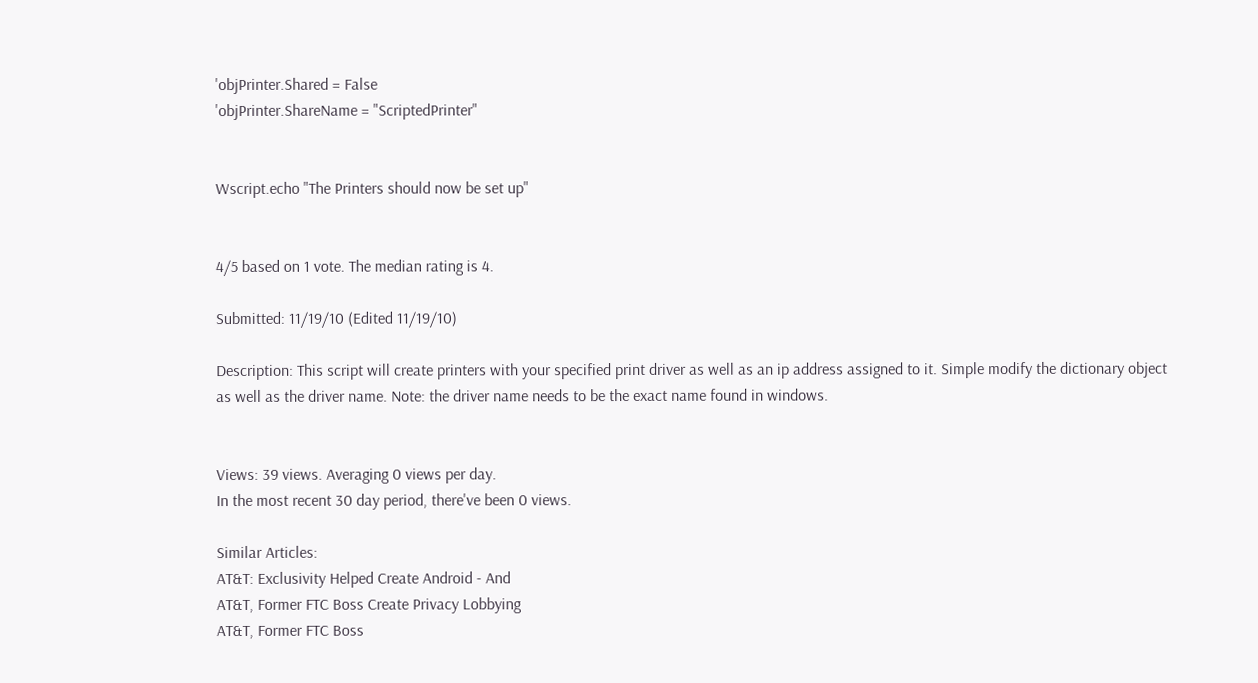'objPrinter.Shared = False
'objPrinter.ShareName = "ScriptedPrinter"


Wscript.echo "The Printers should now be set up"


4/5 based on 1 vote. The median rating is 4.

Submitted: 11/19/10 (Edited 11/19/10)

Description: This script will create printers with your specified print driver as well as an ip address assigned to it. Simple modify the dictionary object as well as the driver name. Note: the driver name needs to be the exact name found in windows.


Views: 39 views. Averaging 0 views per day.
In the most recent 30 day period, there've been 0 views.

Similar Articles:
AT&T: Exclusivity Helped Create Android - And
AT&T, Former FTC Boss Create Privacy Lobbying
AT&T, Former FTC Boss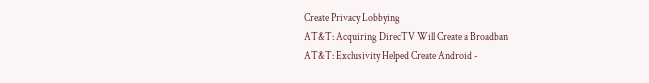Create Privacy Lobbying
AT&T: Acquiring DirecTV Will Create a Broadban
AT&T: Exclusivity Helped Create Android -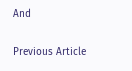And

Previous Article